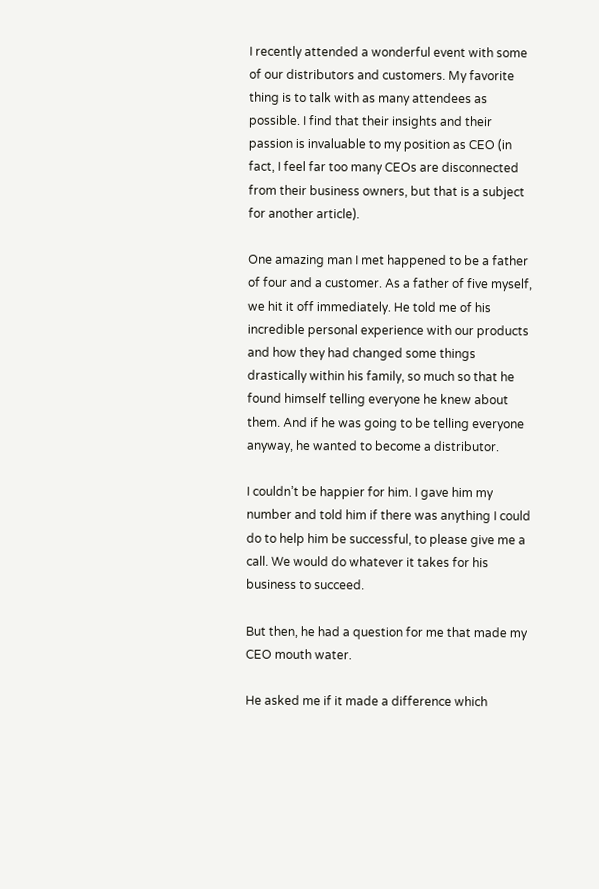I recently attended a wonderful event with some of our distributors and customers. My favorite thing is to talk with as many attendees as possible. I find that their insights and their passion is invaluable to my position as CEO (in fact, I feel far too many CEOs are disconnected from their business owners, but that is a subject for another article).

One amazing man I met happened to be a father of four and a customer. As a father of five myself, we hit it off immediately. He told me of his incredible personal experience with our products and how they had changed some things drastically within his family, so much so that he found himself telling everyone he knew about them. And if he was going to be telling everyone anyway, he wanted to become a distributor.

I couldn’t be happier for him. I gave him my number and told him if there was anything I could do to help him be successful, to please give me a call. We would do whatever it takes for his business to succeed.

But then, he had a question for me that made my CEO mouth water.

He asked me if it made a difference which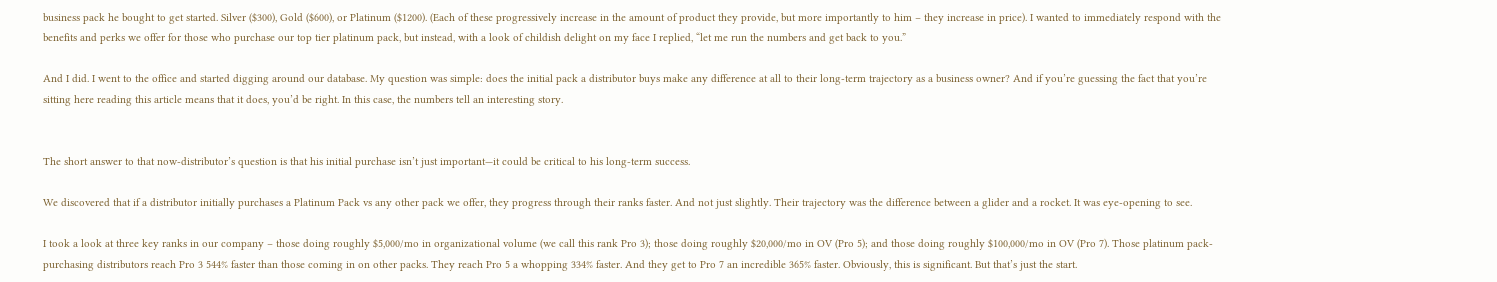business pack he bought to get started. Silver ($300), Gold ($600), or Platinum ($1200). (Each of these progressively increase in the amount of product they provide, but more importantly to him – they increase in price). I wanted to immediately respond with the benefits and perks we offer for those who purchase our top tier platinum pack, but instead, with a look of childish delight on my face I replied, “let me run the numbers and get back to you.”

And I did. I went to the office and started digging around our database. My question was simple: does the initial pack a distributor buys make any difference at all to their long-term trajectory as a business owner? And if you’re guessing the fact that you’re sitting here reading this article means that it does, you’d be right. In this case, the numbers tell an interesting story.


The short answer to that now-distributor’s question is that his initial purchase isn’t just important—it could be critical to his long-term success.

We discovered that if a distributor initially purchases a Platinum Pack vs any other pack we offer, they progress through their ranks faster. And not just slightly. Their trajectory was the difference between a glider and a rocket. It was eye-opening to see.

I took a look at three key ranks in our company – those doing roughly $5,000/mo in organizational volume (we call this rank Pro 3); those doing roughly $20,000/mo in OV (Pro 5); and those doing roughly $100,000/mo in OV (Pro 7). Those platinum pack-purchasing distributors reach Pro 3 544% faster than those coming in on other packs. They reach Pro 5 a whopping 334% faster. And they get to Pro 7 an incredible 365% faster. Obviously, this is significant. But that’s just the start.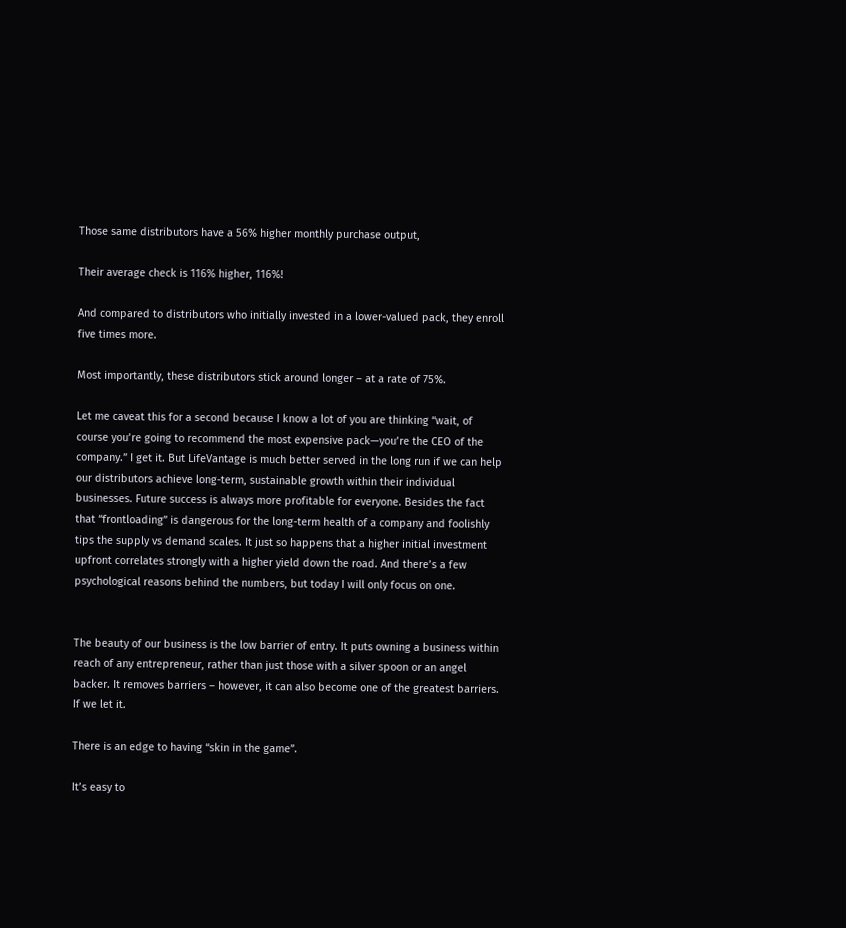Those same distributors have a 56% higher monthly purchase output,

Their average check is 116% higher, 116%!

And compared to distributors who initially invested in a lower-valued pack, they enroll five times more.

Most importantly, these distributors stick around longer – at a rate of 75%.

Let me caveat this for a second because I know a lot of you are thinking “wait, of course you’re going to recommend the most expensive pack—you’re the CEO of the company.” I get it. But LifeVantage is much better served in the long run if we can help our distributors achieve long-term, sustainable growth within their individual businesses. Future success is always more profitable for everyone. Besides the fact that “frontloading” is dangerous for the long-term health of a company and foolishly tips the supply vs demand scales. It just so happens that a higher initial investment upfront correlates strongly with a higher yield down the road. And there’s a few psychological reasons behind the numbers, but today I will only focus on one.


The beauty of our business is the low barrier of entry. It puts owning a business within reach of any entrepreneur, rather than just those with a silver spoon or an angel backer. It removes barriers – however, it can also become one of the greatest barriers. If we let it.

There is an edge to having “skin in the game”.

It’s easy to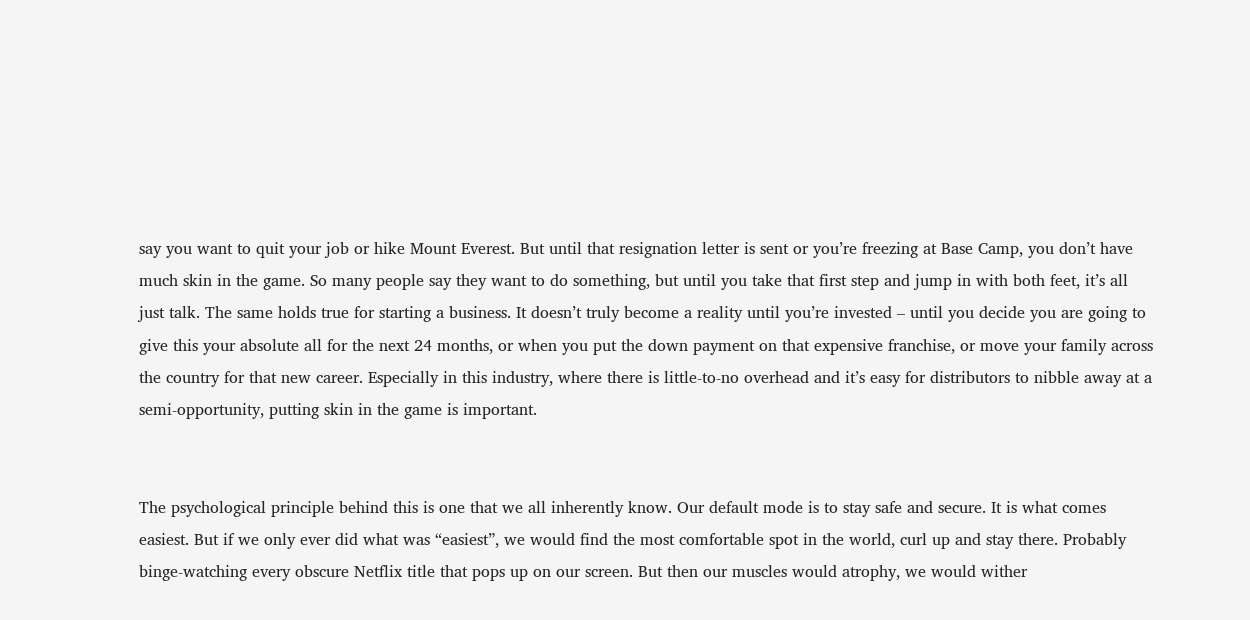say you want to quit your job or hike Mount Everest. But until that resignation letter is sent or you’re freezing at Base Camp, you don’t have much skin in the game. So many people say they want to do something, but until you take that first step and jump in with both feet, it’s all just talk. The same holds true for starting a business. It doesn’t truly become a reality until you’re invested – until you decide you are going to give this your absolute all for the next 24 months, or when you put the down payment on that expensive franchise, or move your family across the country for that new career. Especially in this industry, where there is little-to-no overhead and it’s easy for distributors to nibble away at a semi-opportunity, putting skin in the game is important.


The psychological principle behind this is one that we all inherently know. Our default mode is to stay safe and secure. It is what comes easiest. But if we only ever did what was “easiest”, we would find the most comfortable spot in the world, curl up and stay there. Probably binge-watching every obscure Netflix title that pops up on our screen. But then our muscles would atrophy, we would wither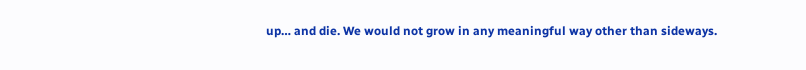up… and die. We would not grow in any meaningful way other than sideways.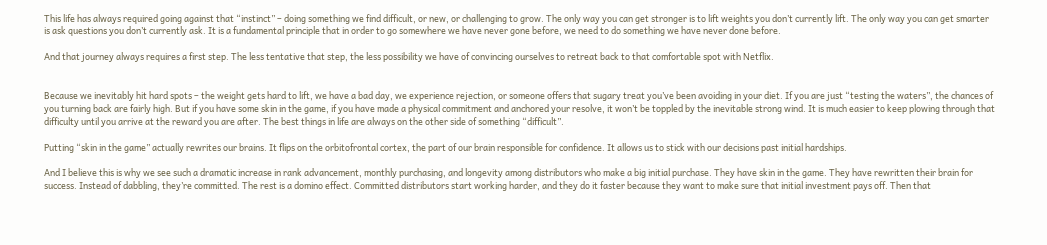This life has always required going against that “instinct” – doing something we find difficult, or new, or challenging to grow. The only way you can get stronger is to lift weights you don’t currently lift. The only way you can get smarter is ask questions you don’t currently ask. It is a fundamental principle that in order to go somewhere we have never gone before, we need to do something we have never done before.

And that journey always requires a first step. The less tentative that step, the less possibility we have of convincing ourselves to retreat back to that comfortable spot with Netflix.


Because we inevitably hit hard spots – the weight gets hard to lift, we have a bad day, we experience rejection, or someone offers that sugary treat you’ve been avoiding in your diet. If you are just “testing the waters”, the chances of you turning back are fairly high. But if you have some skin in the game, if you have made a physical commitment and anchored your resolve, it won’t be toppled by the inevitable strong wind. It is much easier to keep plowing through that difficulty until you arrive at the reward you are after. The best things in life are always on the other side of something “difficult”.

Putting “skin in the game” actually rewrites our brains. It flips on the orbitofrontal cortex, the part of our brain responsible for confidence. It allows us to stick with our decisions past initial hardships.

And I believe this is why we see such a dramatic increase in rank advancement, monthly purchasing, and longevity among distributors who make a big initial purchase. They have skin in the game. They have rewritten their brain for success. Instead of dabbling, they’re committed. The rest is a domino effect. Committed distributors start working harder, and they do it faster because they want to make sure that initial investment pays off. Then that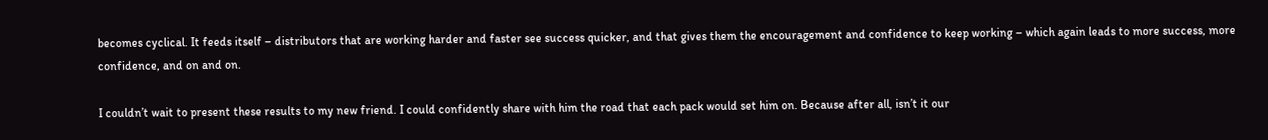becomes cyclical. It feeds itself – distributors that are working harder and faster see success quicker, and that gives them the encouragement and confidence to keep working – which again leads to more success, more confidence, and on and on.

I couldn’t wait to present these results to my new friend. I could confidently share with him the road that each pack would set him on. Because after all, isn’t it our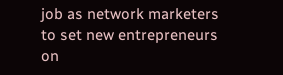job as network marketers to set new entrepreneurs on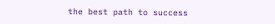the best path to success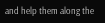and help them along the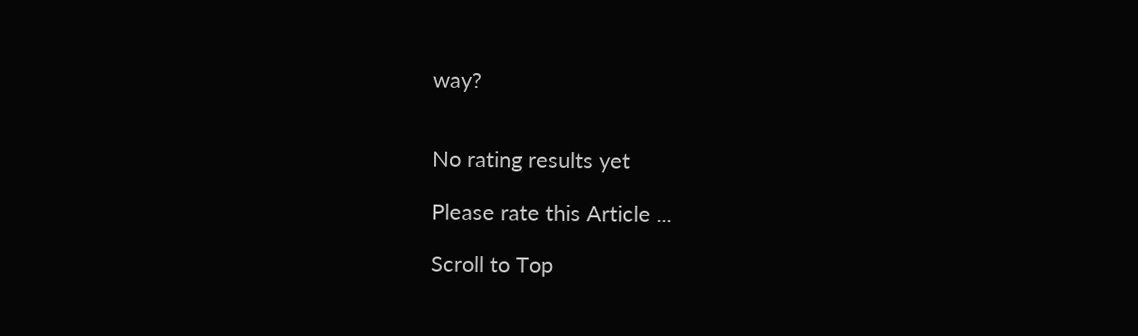way?


No rating results yet

Please rate this Article ...

Scroll to Top